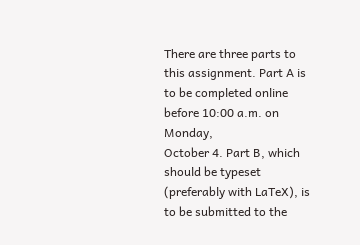There are three parts to this assignment. Part A is to be completed online before 10:00 a.m. on Monday,
October 4. Part B, which should be typeset (preferably with LaTeX), is to be submitted to the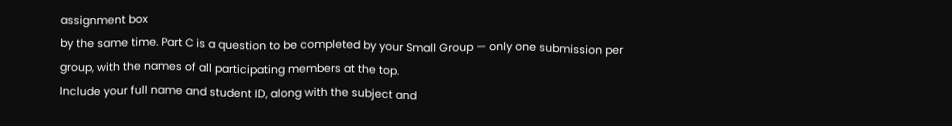assignment box
by the same time. Part C is a question to be completed by your Small Group — only one submission per
group, with the names of all participating members at the top.
Include your full name and student ID, along with the subject and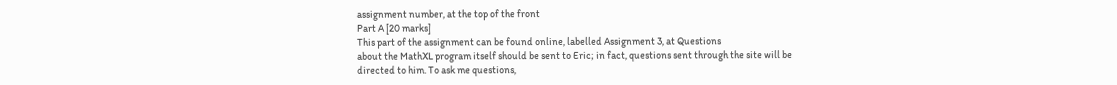assignment number, at the top of the front
Part A [20 marks]
This part of the assignment can be found online, labelled Assignment 3, at Questions
about the MathXL program itself should be sent to Eric; in fact, questions sent through the site will be
directed to him. To ask me questions,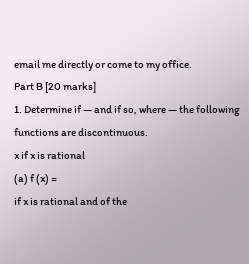email me directly or come to my office.
Part B [20 marks]
1. Determine if — and if so, where — the following functions are discontinuous.
x if x is rational
(a) f (x) =
if x is rational and of the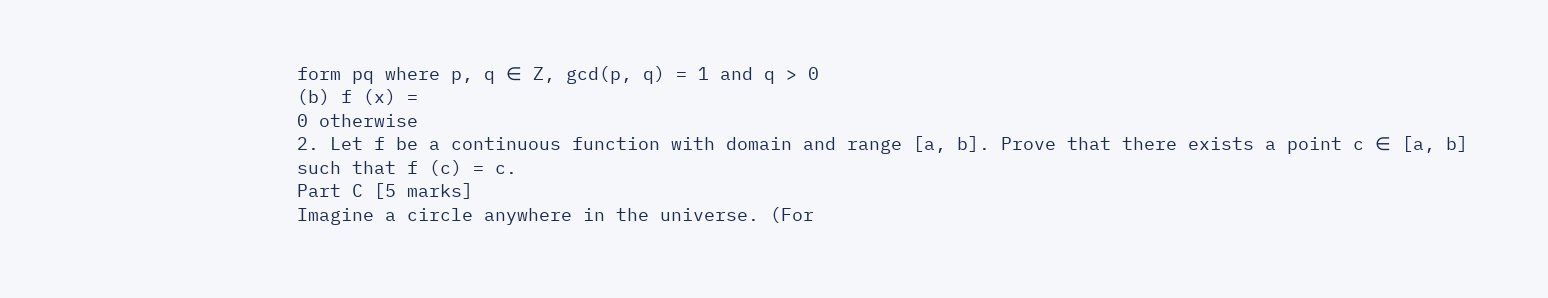form pq where p, q ∈ Z, gcd(p, q) = 1 and q > 0
(b) f (x) =
0 otherwise
2. Let f be a continuous function with domain and range [a, b]. Prove that there exists a point c ∈ [a, b]
such that f (c) = c.
Part C [5 marks]
Imagine a circle anywhere in the universe. (For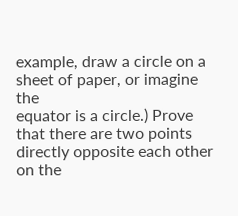example, draw a circle on a sheet of paper, or imagine the
equator is a circle.) Prove that there are two points directly opposite each other on the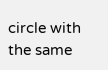circle with the same